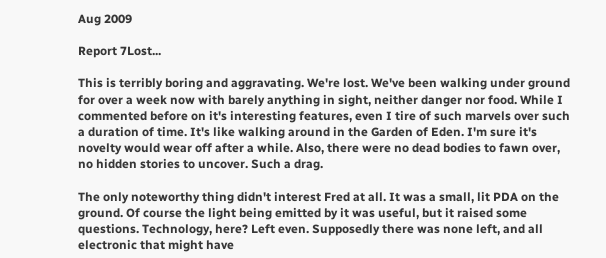Aug 2009

Report 7Lost...

This is terribly boring and aggravating. We're lost. We've been walking under ground for over a week now with barely anything in sight, neither danger nor food. While I commented before on it's interesting features, even I tire of such marvels over such a duration of time. It's like walking around in the Garden of Eden. I'm sure it's novelty would wear off after a while. Also, there were no dead bodies to fawn over, no hidden stories to uncover. Such a drag.

The only noteworthy thing didn't interest Fred at all. It was a small, lit PDA on the ground. Of course the light being emitted by it was useful, but it raised some questions. Technology, here? Left even. Supposedly there was none left, and all electronic that might have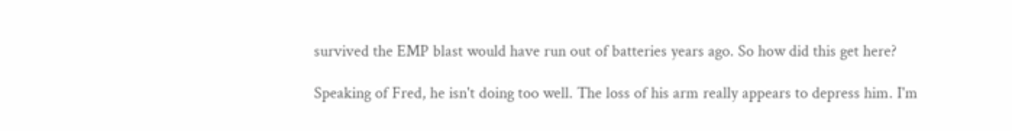survived the EMP blast would have run out of batteries years ago. So how did this get here?

Speaking of Fred, he isn't doing too well. The loss of his arm really appears to depress him. I'm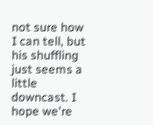not sure how I can tell, but his shuffling just seems a little downcast. I hope we're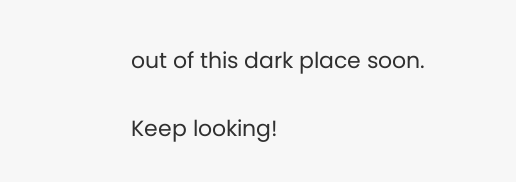out of this dark place soon.

Keep looking!